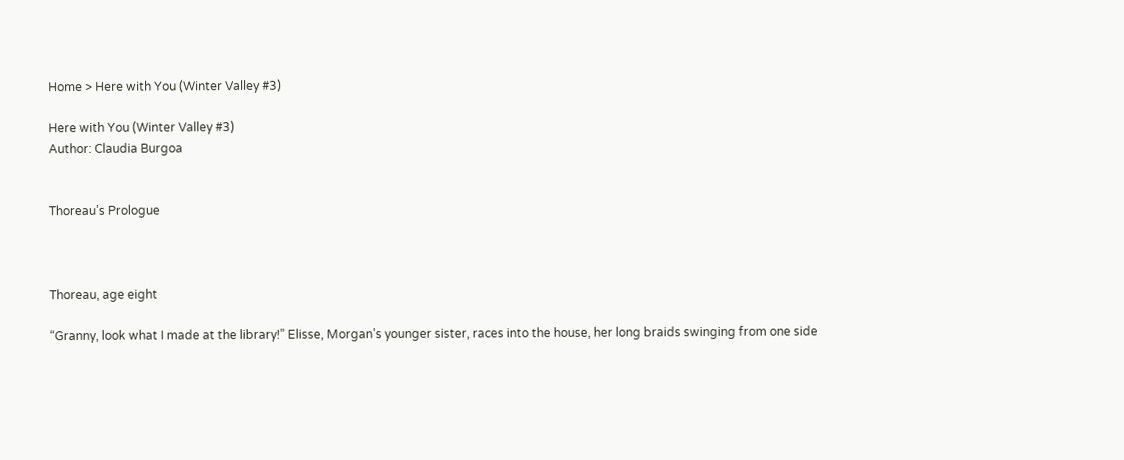Home > Here with You (Winter Valley #3)

Here with You (Winter Valley #3)
Author: Claudia Burgoa


Thoreau’s Prologue



Thoreau, age eight

“Granny, look what I made at the library!” Elisse, Morgan’s younger sister, races into the house, her long braids swinging from one side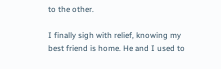to the other.

I finally sigh with relief, knowing my best friend is home. He and I used to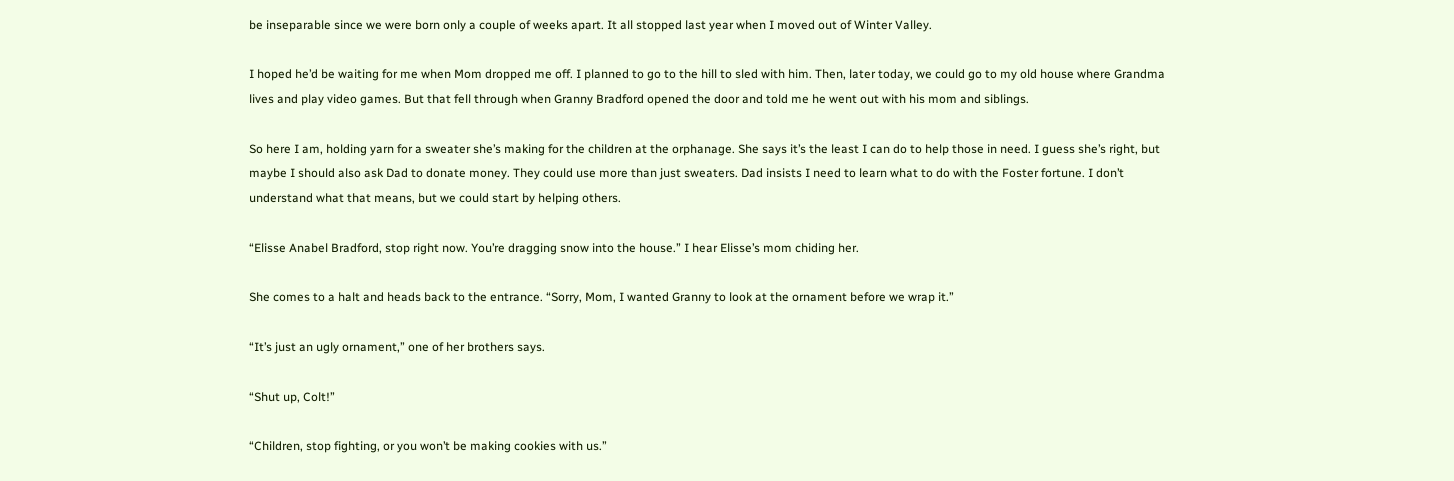be inseparable since we were born only a couple of weeks apart. It all stopped last year when I moved out of Winter Valley.

I hoped he’d be waiting for me when Mom dropped me off. I planned to go to the hill to sled with him. Then, later today, we could go to my old house where Grandma lives and play video games. But that fell through when Granny Bradford opened the door and told me he went out with his mom and siblings.

So here I am, holding yarn for a sweater she’s making for the children at the orphanage. She says it’s the least I can do to help those in need. I guess she’s right, but maybe I should also ask Dad to donate money. They could use more than just sweaters. Dad insists I need to learn what to do with the Foster fortune. I don’t understand what that means, but we could start by helping others.

“Elisse Anabel Bradford, stop right now. You’re dragging snow into the house.” I hear Elisse’s mom chiding her.

She comes to a halt and heads back to the entrance. “Sorry, Mom, I wanted Granny to look at the ornament before we wrap it.”

“It’s just an ugly ornament,” one of her brothers says.

“Shut up, Colt!”

“Children, stop fighting, or you won’t be making cookies with us.”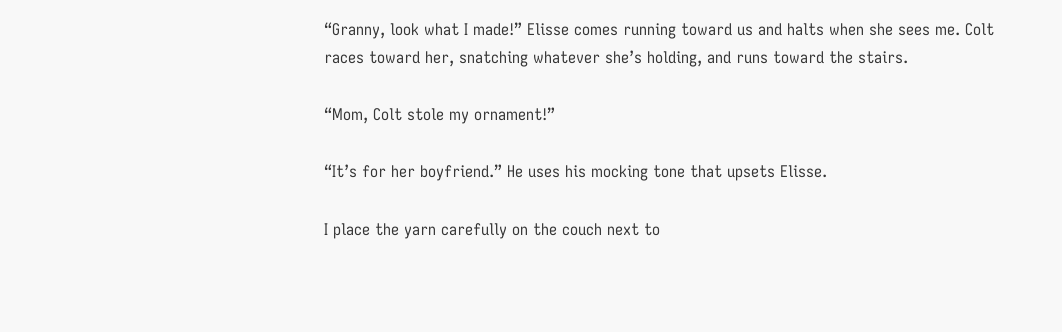“Granny, look what I made!” Elisse comes running toward us and halts when she sees me. Colt races toward her, snatching whatever she’s holding, and runs toward the stairs.

“Mom, Colt stole my ornament!”

“It’s for her boyfriend.” He uses his mocking tone that upsets Elisse.

I place the yarn carefully on the couch next to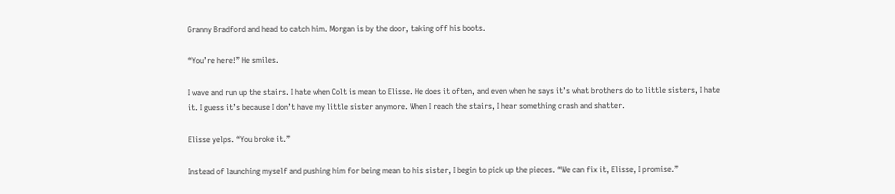Granny Bradford and head to catch him. Morgan is by the door, taking off his boots.

“You’re here!” He smiles.

I wave and run up the stairs. I hate when Colt is mean to Elisse. He does it often, and even when he says it’s what brothers do to little sisters, I hate it. I guess it’s because I don’t have my little sister anymore. When I reach the stairs, I hear something crash and shatter.

Elisse yelps. “You broke it.”

Instead of launching myself and pushing him for being mean to his sister, I begin to pick up the pieces. “We can fix it, Elisse, I promise.”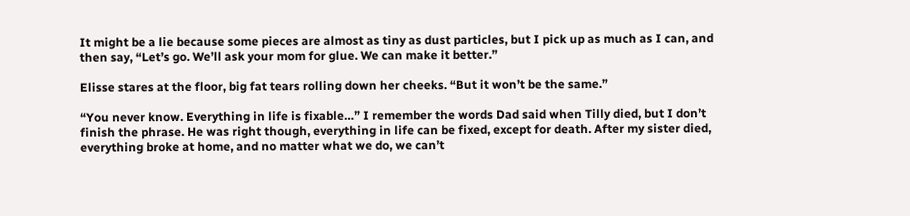It might be a lie because some pieces are almost as tiny as dust particles, but I pick up as much as I can, and then say, “Let’s go. We’ll ask your mom for glue. We can make it better.”

Elisse stares at the floor, big fat tears rolling down her cheeks. “But it won’t be the same.”

“You never know. Everything in life is fixable…” I remember the words Dad said when Tilly died, but I don’t finish the phrase. He was right though, everything in life can be fixed, except for death. After my sister died, everything broke at home, and no matter what we do, we can’t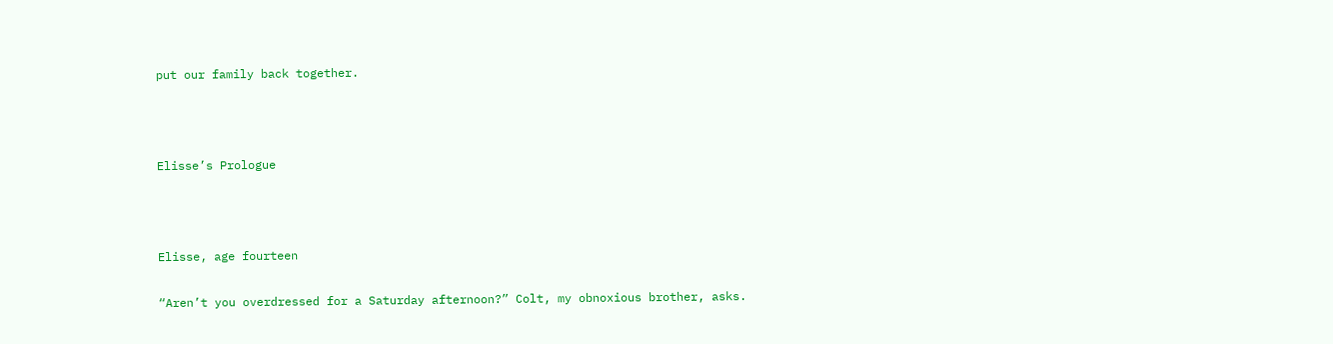put our family back together.



Elisse’s Prologue



Elisse, age fourteen

“Aren’t you overdressed for a Saturday afternoon?” Colt, my obnoxious brother, asks.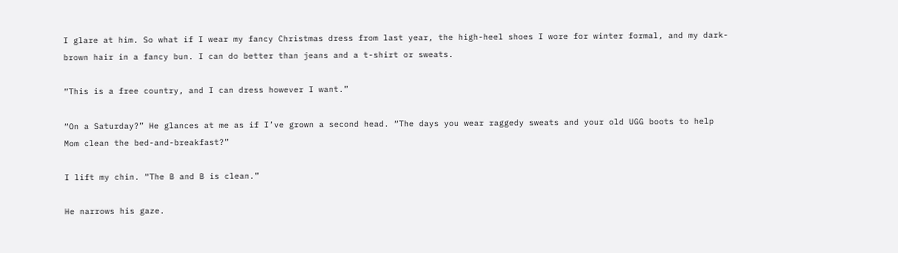I glare at him. So what if I wear my fancy Christmas dress from last year, the high-heel shoes I wore for winter formal, and my dark-brown hair in a fancy bun. I can do better than jeans and a t-shirt or sweats.

“This is a free country, and I can dress however I want.”

“On a Saturday?” He glances at me as if I’ve grown a second head. “The days you wear raggedy sweats and your old UGG boots to help Mom clean the bed-and-breakfast?”

I lift my chin. “The B and B is clean.”

He narrows his gaze.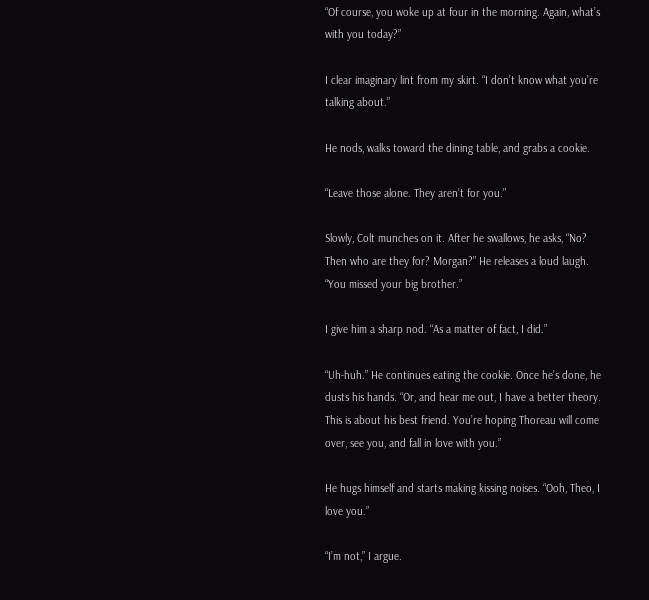“Of course, you woke up at four in the morning. Again, what’s with you today?”

I clear imaginary lint from my skirt. “I don’t know what you’re talking about.”

He nods, walks toward the dining table, and grabs a cookie.

“Leave those alone. They aren’t for you.”

Slowly, Colt munches on it. After he swallows, he asks, “No? Then who are they for? Morgan?” He releases a loud laugh. “You missed your big brother.”

I give him a sharp nod. “As a matter of fact, I did.”

“Uh-huh.” He continues eating the cookie. Once he’s done, he dusts his hands. “Or, and hear me out, I have a better theory. This is about his best friend. You’re hoping Thoreau will come over, see you, and fall in love with you.”

He hugs himself and starts making kissing noises. “Ooh, Theo, I love you.”

“I’m not,” I argue.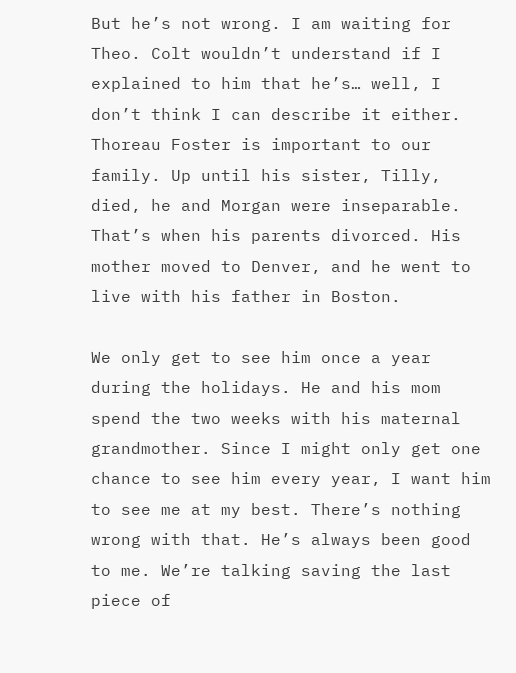But he’s not wrong. I am waiting for Theo. Colt wouldn’t understand if I explained to him that he’s… well, I don’t think I can describe it either. Thoreau Foster is important to our family. Up until his sister, Tilly, died, he and Morgan were inseparable. That’s when his parents divorced. His mother moved to Denver, and he went to live with his father in Boston.

We only get to see him once a year during the holidays. He and his mom spend the two weeks with his maternal grandmother. Since I might only get one chance to see him every year, I want him to see me at my best. There’s nothing wrong with that. He’s always been good to me. We’re talking saving the last piece of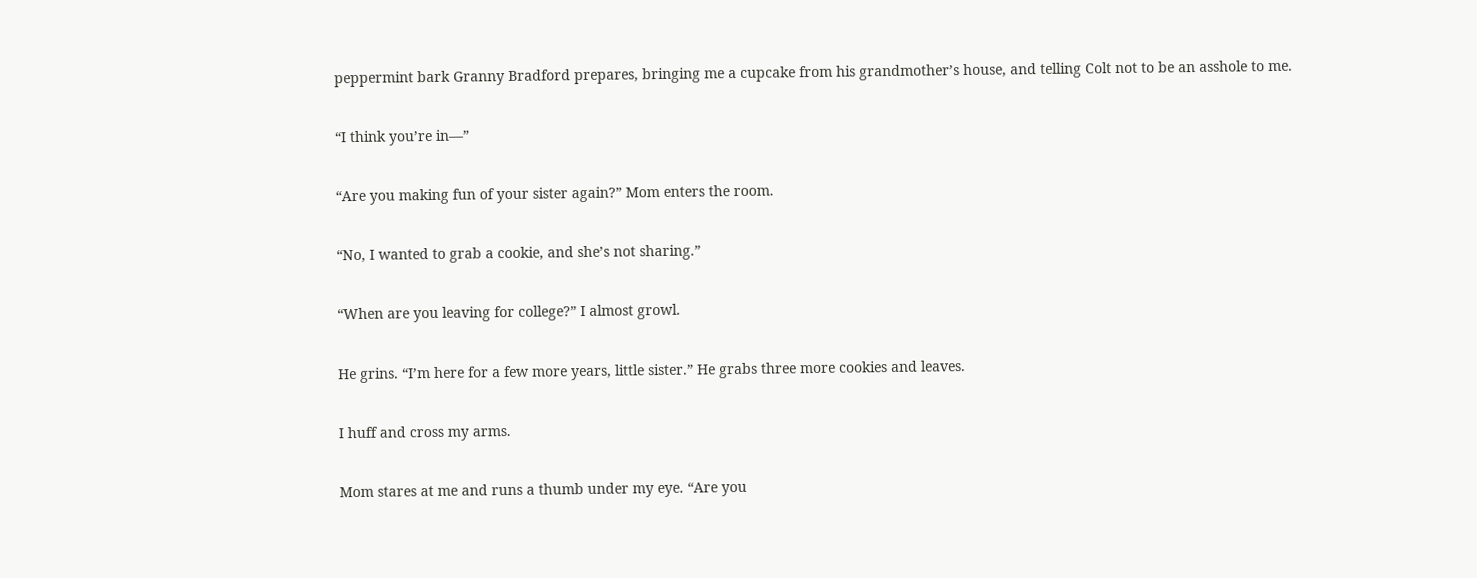peppermint bark Granny Bradford prepares, bringing me a cupcake from his grandmother’s house, and telling Colt not to be an asshole to me.

“I think you’re in—”

“Are you making fun of your sister again?” Mom enters the room.

“No, I wanted to grab a cookie, and she’s not sharing.”

“When are you leaving for college?” I almost growl.

He grins. “I’m here for a few more years, little sister.” He grabs three more cookies and leaves.

I huff and cross my arms.

Mom stares at me and runs a thumb under my eye. “Are you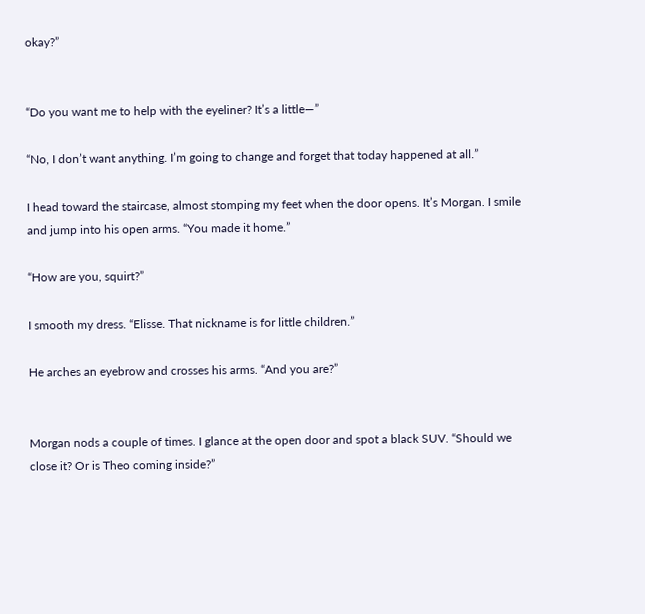okay?”


“Do you want me to help with the eyeliner? It’s a little—”

“No, I don’t want anything. I’m going to change and forget that today happened at all.”

I head toward the staircase, almost stomping my feet when the door opens. It’s Morgan. I smile and jump into his open arms. “You made it home.”

“How are you, squirt?”

I smooth my dress. “Elisse. That nickname is for little children.”

He arches an eyebrow and crosses his arms. “And you are?”


Morgan nods a couple of times. I glance at the open door and spot a black SUV. “Should we close it? Or is Theo coming inside?”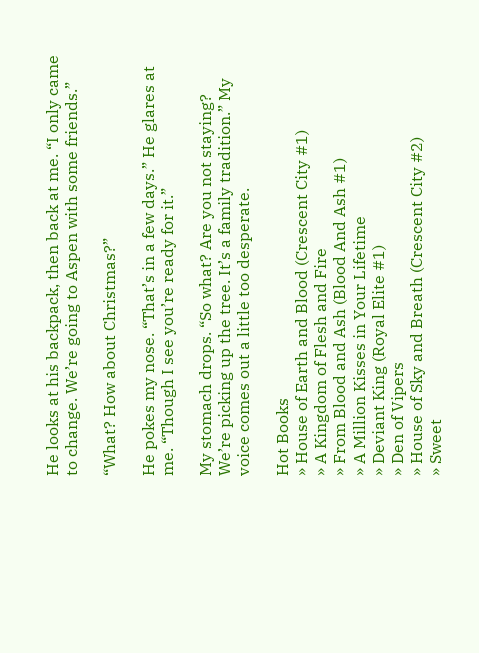He looks at his backpack, then back at me. “I only came to change. We’re going to Aspen with some friends.”

“What? How about Christmas?”

He pokes my nose. “That’s in a few days.” He glares at me. “Though I see you’re ready for it.”

My stomach drops. “So what? Are you not staying? We’re picking up the tree. It’s a family tradition.” My voice comes out a little too desperate.

Hot Books
» House of Earth and Blood (Crescent City #1)
» A Kingdom of Flesh and Fire
» From Blood and Ash (Blood And Ash #1)
» A Million Kisses in Your Lifetime
» Deviant King (Royal Elite #1)
» Den of Vipers
» House of Sky and Breath (Crescent City #2)
» Sweet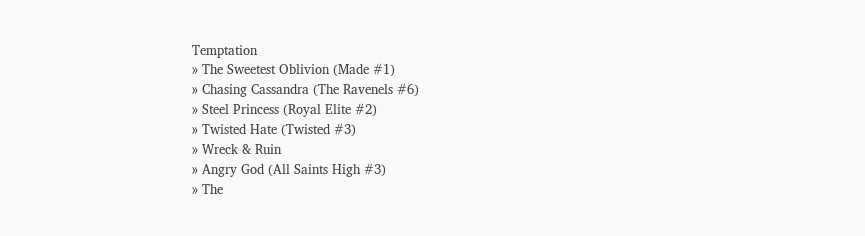Temptation
» The Sweetest Oblivion (Made #1)
» Chasing Cassandra (The Ravenels #6)
» Steel Princess (Royal Elite #2)
» Twisted Hate (Twisted #3)
» Wreck & Ruin
» Angry God (All Saints High #3)
» The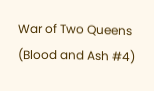War of Two Queens (Blood and Ash #4)